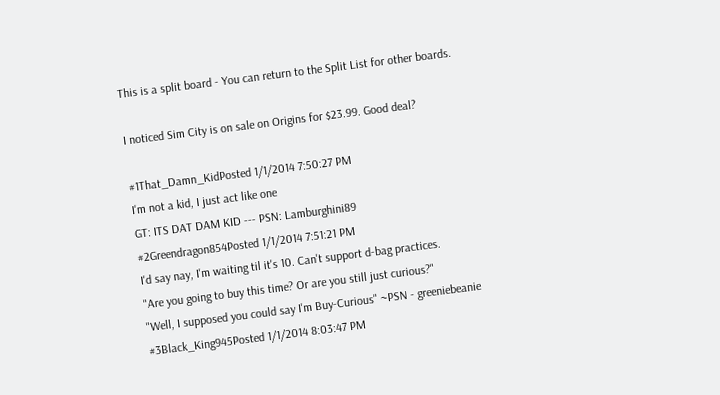This is a split board - You can return to the Split List for other boards.

I noticed Sim City is on sale on Origins for $23.99. Good deal?

#1That_Damn_KidPosted 1/1/2014 7:50:27 PM
I'm not a kid, I just act like one
GT: ITS DAT DAM KID --- PSN: Lamburghini89
#2Greendragon854Posted 1/1/2014 7:51:21 PM
I'd say nay, I'm waiting til it's 10. Can't support d-bag practices.
"Are you going to buy this time? Or are you still just curious?"
"Well, I supposed you could say I'm Buy-Curious" ~PSN - greeniebeanie
#3Black_King945Posted 1/1/2014 8:03:47 PM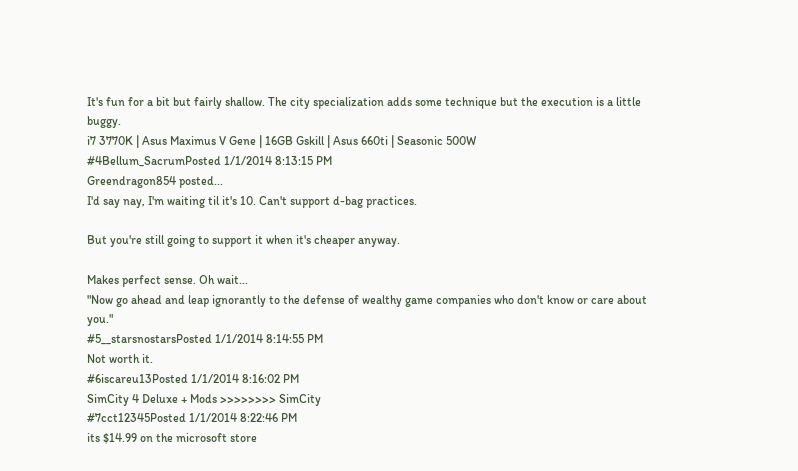It's fun for a bit but fairly shallow. The city specialization adds some technique but the execution is a little buggy.
i7 3770K | Asus Maximus V Gene | 16GB Gskill | Asus 660ti | Seasonic 500W
#4Bellum_SacrumPosted 1/1/2014 8:13:15 PM
Greendragon854 posted...
I'd say nay, I'm waiting til it's 10. Can't support d-bag practices.

But you're still going to support it when it's cheaper anyway.

Makes perfect sense. Oh wait...
"Now go ahead and leap ignorantly to the defense of wealthy game companies who don't know or care about you."
#5__starsnostarsPosted 1/1/2014 8:14:55 PM
Not worth it.
#6iscareu13Posted 1/1/2014 8:16:02 PM
SimCity 4 Deluxe + Mods >>>>>>>> SimCity
#7cct12345Posted 1/1/2014 8:22:46 PM
its $14.99 on the microsoft store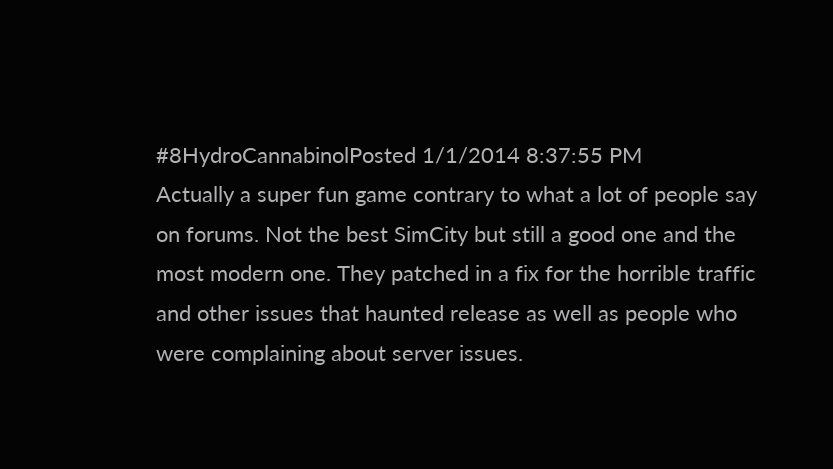#8HydroCannabinolPosted 1/1/2014 8:37:55 PM
Actually a super fun game contrary to what a lot of people say on forums. Not the best SimCity but still a good one and the most modern one. They patched in a fix for the horrible traffic and other issues that haunted release as well as people who were complaining about server issues.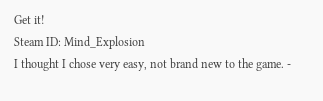Get it!
Steam ID: Mind_Explosion
I thought I chose very easy, not brand new to the game. -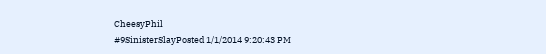CheesyPhil
#9SinisterSlayPosted 1/1/2014 9:20:43 PM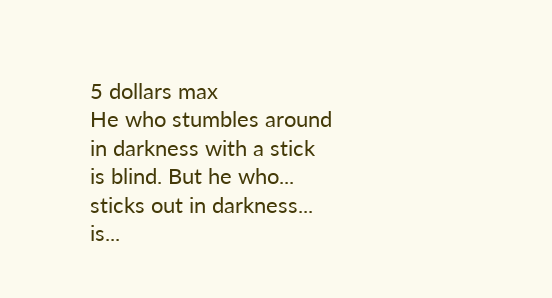5 dollars max
He who stumbles around in darkness with a stick is blind. But he who... sticks out in darkness... is...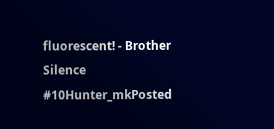fluorescent! - Brother Silence
#10Hunter_mkPosted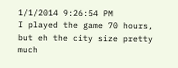1/1/2014 9:26:54 PM
I played the game 70 hours, but eh the city size pretty much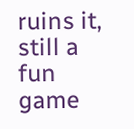ruins it, still a fun game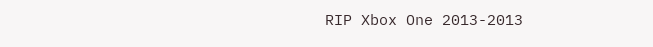RIP Xbox One 2013-2013